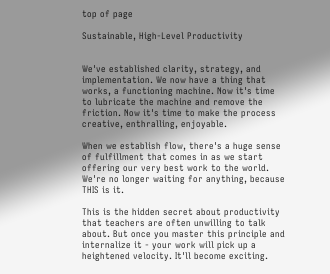top of page

Sustainable, High-Level Productivity


We've established clarity, strategy, and implementation. We now have a thing that works, a functioning machine. Now it's time to lubricate the machine and remove the friction. Now it's time to make the process creative, enthralling, enjoyable.

When we establish flow, there's a huge sense of fulfillment that comes in as we start offering our very best work to the world. We're no longer waiting for anything, because THIS is it.

This is the hidden secret about productivity that teachers are often unwilling to talk about. But once you master this principle and internalize it - your work will pick up a heightened velocity. It'll become exciting.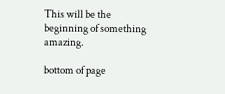This will be the beginning of something amazing.

bottom of page